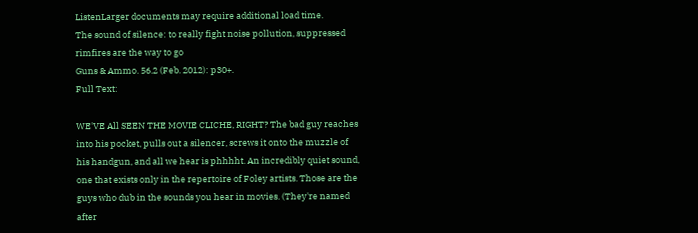ListenLarger documents may require additional load time.
The sound of silence: to really fight noise pollution, suppressed rimfires are the way to go
Guns & Ammo. 56.2 (Feb. 2012): p30+.
Full Text:

WE'VE All SEEN THE MOVIE CLICHE, RIGHT? The bad guy reaches into his pocket, pulls out a silencer, screws it onto the muzzle of his handgun, and all we hear is phhhht. An incredibly quiet sound, one that exists only in the repertoire of Foley artists. Those are the guys who dub in the sounds you hear in movies. (They're named after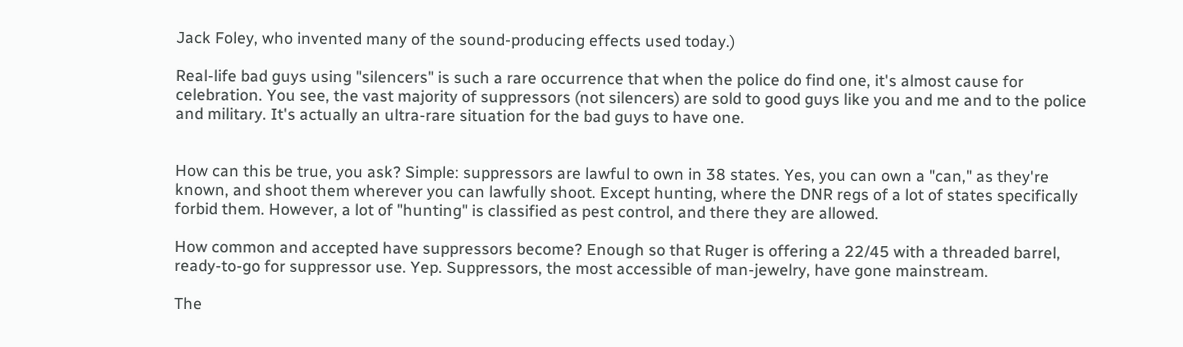Jack Foley, who invented many of the sound-producing effects used today.)

Real-life bad guys using "silencers" is such a rare occurrence that when the police do find one, it's almost cause for celebration. You see, the vast majority of suppressors (not silencers) are sold to good guys like you and me and to the police and military. It's actually an ultra-rare situation for the bad guys to have one.


How can this be true, you ask? Simple: suppressors are lawful to own in 38 states. Yes, you can own a "can," as they're known, and shoot them wherever you can lawfully shoot. Except hunting, where the DNR regs of a lot of states specifically forbid them. However, a lot of "hunting" is classified as pest control, and there they are allowed.

How common and accepted have suppressors become? Enough so that Ruger is offering a 22/45 with a threaded barrel, ready-to-go for suppressor use. Yep. Suppressors, the most accessible of man-jewelry, have gone mainstream.

The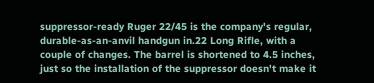suppressor-ready Ruger 22/45 is the company's regular, durable-as-an-anvil handgun in.22 Long Rifle, with a couple of changes. The barrel is shortened to 4.5 inches, just so the installation of the suppressor doesn't make it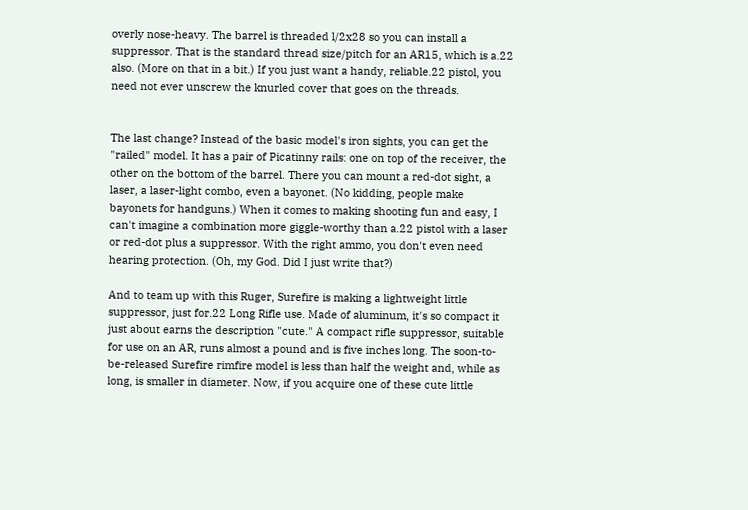overly nose-heavy. The barrel is threaded l/2x28 so you can install a suppressor. That is the standard thread size/pitch for an AR15, which is a.22 also. (More on that in a bit.) If you just want a handy, reliable.22 pistol, you need not ever unscrew the knurled cover that goes on the threads.


The last change? Instead of the basic model's iron sights, you can get the "railed" model. It has a pair of Picatinny rails: one on top of the receiver, the other on the bottom of the barrel. There you can mount a red-dot sight, a laser, a laser-light combo, even a bayonet. (No kidding, people make bayonets for handguns.) When it comes to making shooting fun and easy, I can't imagine a combination more giggle-worthy than a.22 pistol with a laser or red-dot plus a suppressor. With the right ammo, you don't even need hearing protection. (Oh, my God. Did I just write that?)

And to team up with this Ruger, Surefire is making a lightweight little suppressor, just for.22 Long Rifle use. Made of aluminum, it's so compact it just about earns the description "cute." A compact rifle suppressor, suitable for use on an AR, runs almost a pound and is five inches long. The soon-to-be-released Surefire rimfire model is less than half the weight and, while as long, is smaller in diameter. Now, if you acquire one of these cute little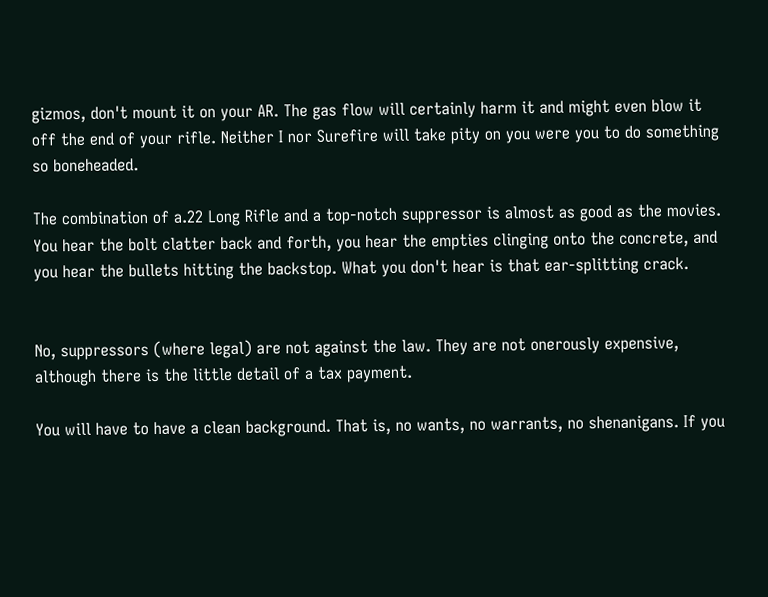gizmos, don't mount it on your AR. The gas flow will certainly harm it and might even blow it off the end of your rifle. Neither I nor Surefire will take pity on you were you to do something so boneheaded.

The combination of a.22 Long Rifle and a top-notch suppressor is almost as good as the movies. You hear the bolt clatter back and forth, you hear the empties clinging onto the concrete, and you hear the bullets hitting the backstop. What you don't hear is that ear-splitting crack.


No, suppressors (where legal) are not against the law. They are not onerously expensive, although there is the little detail of a tax payment.

You will have to have a clean background. That is, no wants, no warrants, no shenanigans. If you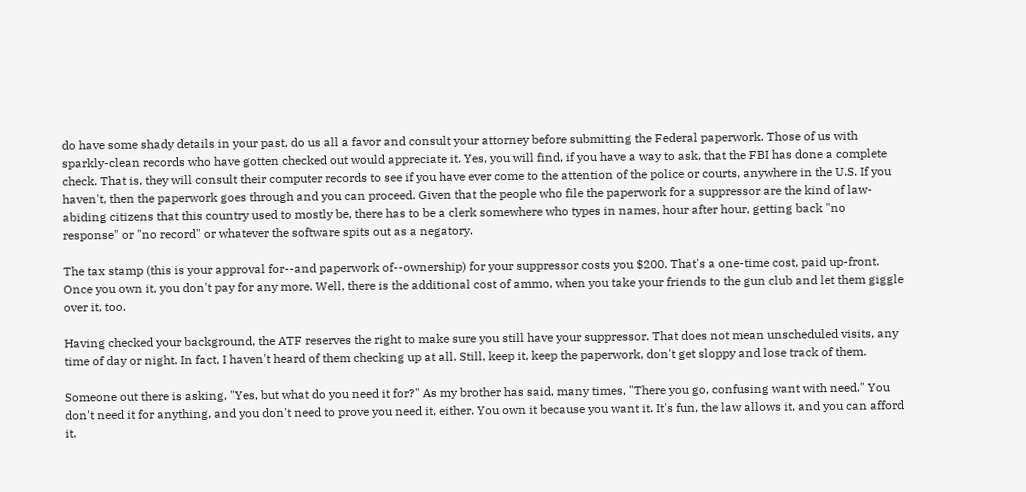do have some shady details in your past, do us all a favor and consult your attorney before submitting the Federal paperwork. Those of us with sparkly-clean records who have gotten checked out would appreciate it. Yes, you will find, if you have a way to ask, that the FBI has done a complete check. That is, they will consult their computer records to see if you have ever come to the attention of the police or courts, anywhere in the U.S. If you haven't, then the paperwork goes through and you can proceed. Given that the people who file the paperwork for a suppressor are the kind of law-abiding citizens that this country used to mostly be, there has to be a clerk somewhere who types in names, hour after hour, getting back "no response" or "no record" or whatever the software spits out as a negatory.

The tax stamp (this is your approval for--and paperwork of--ownership) for your suppressor costs you $200. That's a one-time cost, paid up-front. Once you own it, you don't pay for any more. Well, there is the additional cost of ammo, when you take your friends to the gun club and let them giggle over it, too.

Having checked your background, the ATF reserves the right to make sure you still have your suppressor. That does not mean unscheduled visits, any time of day or night. In fact, I haven't heard of them checking up at all. Still, keep it, keep the paperwork, don't get sloppy and lose track of them.

Someone out there is asking, "Yes, but what do you need it for?" As my brother has said, many times, "There you go, confusing want with need." You don't need it for anything, and you don't need to prove you need it, either. You own it because you want it. It's fun, the law allows it, and you can afford it.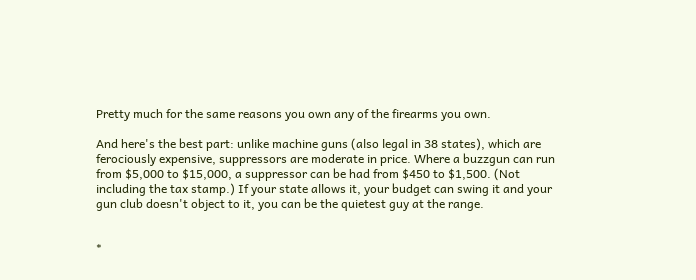Pretty much for the same reasons you own any of the firearms you own.

And here's the best part: unlike machine guns (also legal in 38 states), which are ferociously expensive, suppressors are moderate in price. Where a buzzgun can run from $5,000 to $15,000, a suppressor can be had from $450 to $1,500. (Not including the tax stamp.) If your state allows it, your budget can swing it and your gun club doesn't object to it, you can be the quietest guy at the range.


*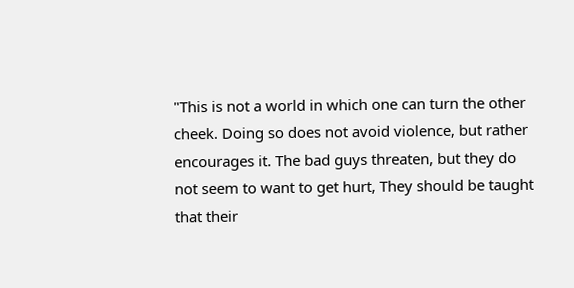"This is not a world in which one can turn the other cheek. Doing so does not avoid violence, but rather encourages it. The bad guys threaten, but they do not seem to want to get hurt, They should be taught that their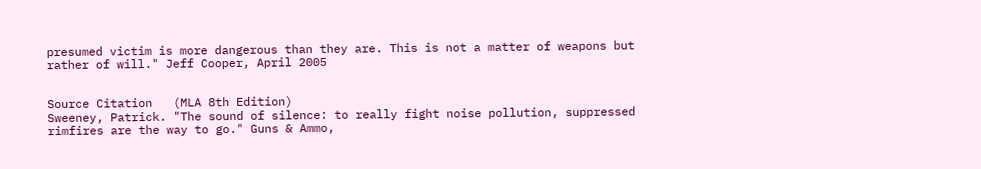presumed victim is more dangerous than they are. This is not a matter of weapons but rather of will." Jeff Cooper, April 2005


Source Citation   (MLA 8th Edition)
Sweeney, Patrick. "The sound of silence: to really fight noise pollution, suppressed rimfires are the way to go." Guns & Ammo,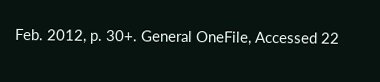Feb. 2012, p. 30+. General OneFile, Accessed 22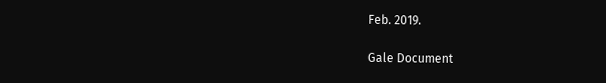Feb. 2019.

Gale Document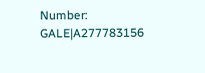Number: GALE|A277783156